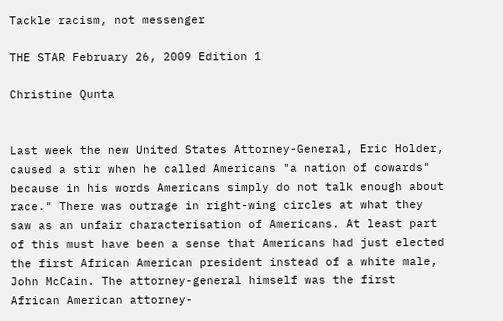Tackle racism, not messenger

THE STAR February 26, 2009 Edition 1

Christine Qunta


Last week the new United States Attorney-General, Eric Holder, caused a stir when he called Americans "a nation of cowards" because in his words Americans simply do not talk enough about race." There was outrage in right-wing circles at what they saw as an unfair characterisation of Americans. At least part of this must have been a sense that Americans had just elected the first African American president instead of a white male, John McCain. The attorney-general himself was the first African American attorney-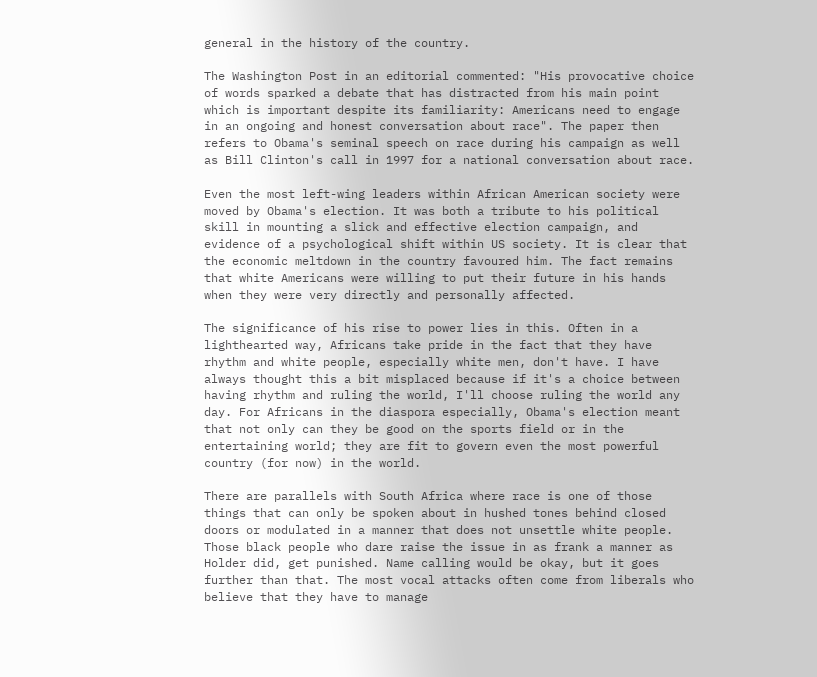general in the history of the country.

The Washington Post in an editorial commented: "His provocative choice of words sparked a debate that has distracted from his main point which is important despite its familiarity: Americans need to engage in an ongoing and honest conversation about race". The paper then refers to Obama's seminal speech on race during his campaign as well as Bill Clinton's call in 1997 for a national conversation about race.

Even the most left-wing leaders within African American society were moved by Obama's election. It was both a tribute to his political skill in mounting a slick and effective election campaign, and evidence of a psychological shift within US society. It is clear that the economic meltdown in the country favoured him. The fact remains that white Americans were willing to put their future in his hands when they were very directly and personally affected.

The significance of his rise to power lies in this. Often in a lighthearted way, Africans take pride in the fact that they have rhythm and white people, especially white men, don't have. I have always thought this a bit misplaced because if it's a choice between having rhythm and ruling the world, I'll choose ruling the world any day. For Africans in the diaspora especially, Obama's election meant that not only can they be good on the sports field or in the entertaining world; they are fit to govern even the most powerful country (for now) in the world.

There are parallels with South Africa where race is one of those things that can only be spoken about in hushed tones behind closed doors or modulated in a manner that does not unsettle white people. Those black people who dare raise the issue in as frank a manner as Holder did, get punished. Name calling would be okay, but it goes further than that. The most vocal attacks often come from liberals who believe that they have to manage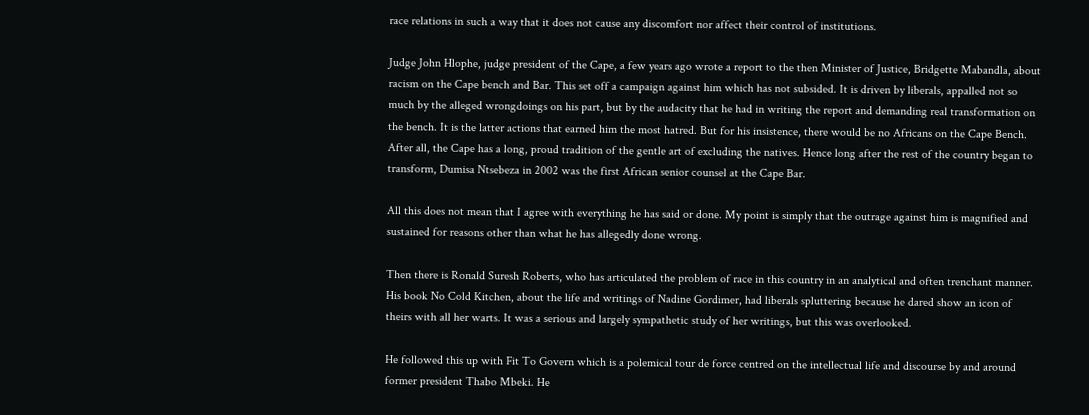race relations in such a way that it does not cause any discomfort nor affect their control of institutions.

Judge John Hlophe, judge president of the Cape, a few years ago wrote a report to the then Minister of Justice, Bridgette Mabandla, about racism on the Cape bench and Bar. This set off a campaign against him which has not subsided. It is driven by liberals, appalled not so much by the alleged wrongdoings on his part, but by the audacity that he had in writing the report and demanding real transformation on the bench. It is the latter actions that earned him the most hatred. But for his insistence, there would be no Africans on the Cape Bench. After all, the Cape has a long, proud tradition of the gentle art of excluding the natives. Hence long after the rest of the country began to transform, Dumisa Ntsebeza in 2002 was the first African senior counsel at the Cape Bar.

All this does not mean that I agree with everything he has said or done. My point is simply that the outrage against him is magnified and sustained for reasons other than what he has allegedly done wrong.

Then there is Ronald Suresh Roberts, who has articulated the problem of race in this country in an analytical and often trenchant manner. His book No Cold Kitchen, about the life and writings of Nadine Gordimer, had liberals spluttering because he dared show an icon of theirs with all her warts. It was a serious and largely sympathetic study of her writings, but this was overlooked.

He followed this up with Fit To Govern which is a polemical tour de force centred on the intellectual life and discourse by and around former president Thabo Mbeki. He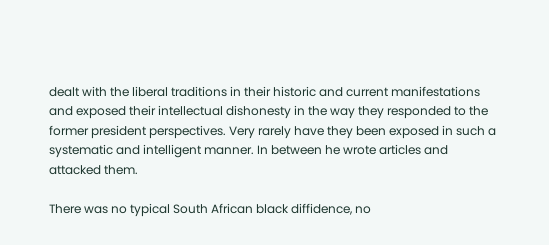dealt with the liberal traditions in their historic and current manifestations and exposed their intellectual dishonesty in the way they responded to the former president perspectives. Very rarely have they been exposed in such a systematic and intelligent manner. In between he wrote articles and attacked them.

There was no typical South African black diffidence, no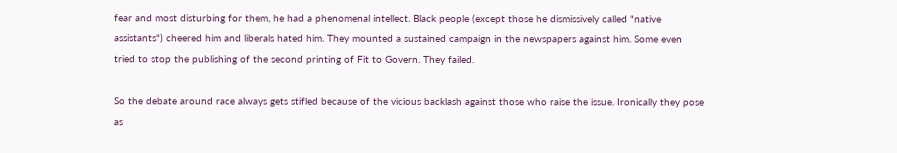fear and most disturbing for them, he had a phenomenal intellect. Black people (except those he dismissively called "native assistants") cheered him and liberals hated him. They mounted a sustained campaign in the newspapers against him. Some even tried to stop the publishing of the second printing of Fit to Govern. They failed.

So the debate around race always gets stifled because of the vicious backlash against those who raise the issue. Ironically they pose as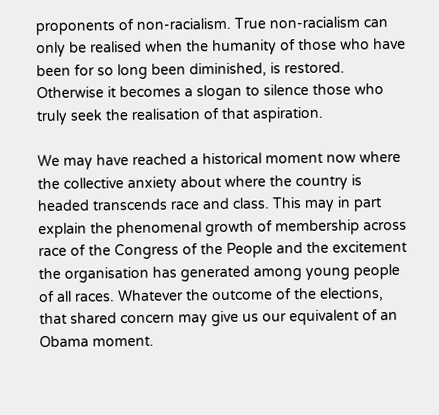proponents of non-racialism. True non-racialism can only be realised when the humanity of those who have been for so long been diminished, is restored. Otherwise it becomes a slogan to silence those who truly seek the realisation of that aspiration.

We may have reached a historical moment now where the collective anxiety about where the country is headed transcends race and class. This may in part explain the phenomenal growth of membership across race of the Congress of the People and the excitement the organisation has generated among young people of all races. Whatever the outcome of the elections, that shared concern may give us our equivalent of an Obama moment.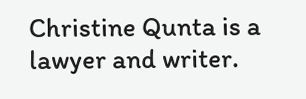Christine Qunta is a lawyer and writer.